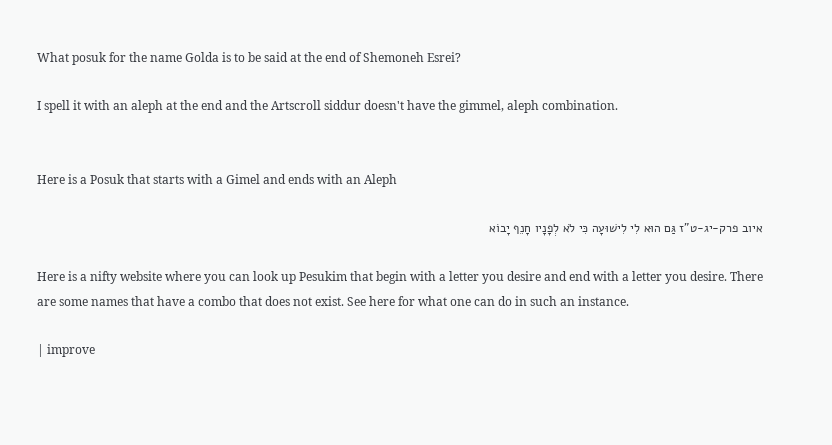What posuk for the name Golda is to be said at the end of Shemoneh Esrei?

I spell it with an aleph at the end and the Artscroll siddur doesn't have the gimmel, aleph combination.


Here is a Posuk that starts with a Gimel and ends with an Aleph

איוב פרק-יג-ט"ז גַּם הוּא לִי לִישׁוּעָה כִּי לֹא לְפָנָיו חָנֵף יָבוֹא

Here is a nifty website where you can look up Pesukim that begin with a letter you desire and end with a letter you desire. There are some names that have a combo that does not exist. See here for what one can do in such an instance.

| improve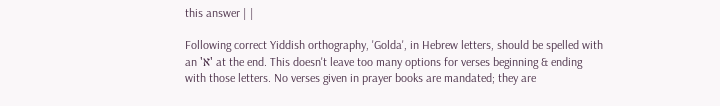this answer | |

Following correct Yiddish orthography, 'Golda', in Hebrew letters, should be spelled with an 'א' at the end. This doesn't leave too many options for verses beginning & ending with those letters. No verses given in prayer books are mandated; they are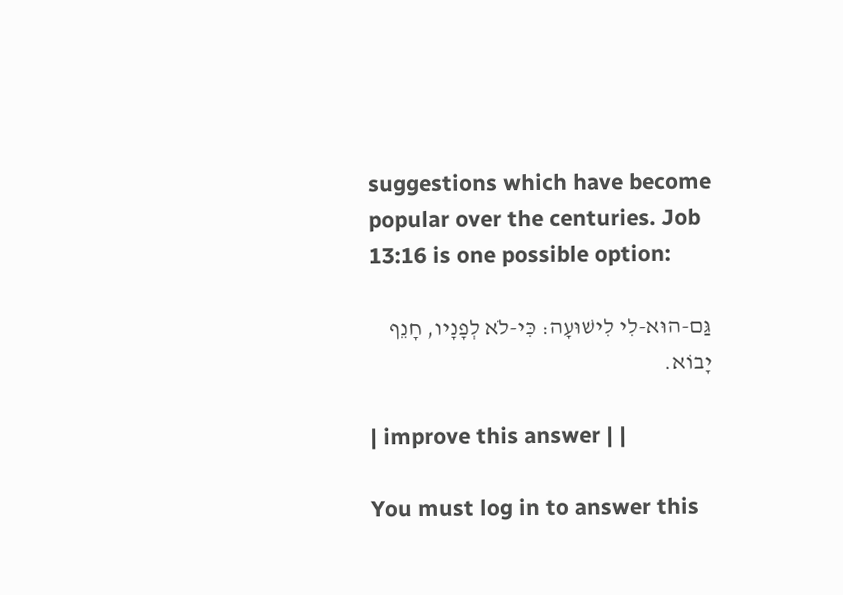suggestions which have become popular over the centuries. Job 13:16 is one possible option:

גַּם-הוּא-לִי לִישׁוּעָה: כִּי-לֹא לְפָנָיו, חָנֵף יָבוֹא.

| improve this answer | |

You must log in to answer this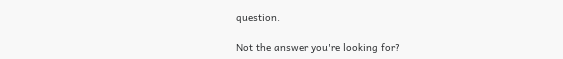question.

Not the answer you're looking for?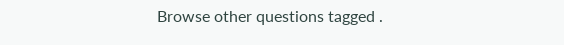Browse other questions tagged .